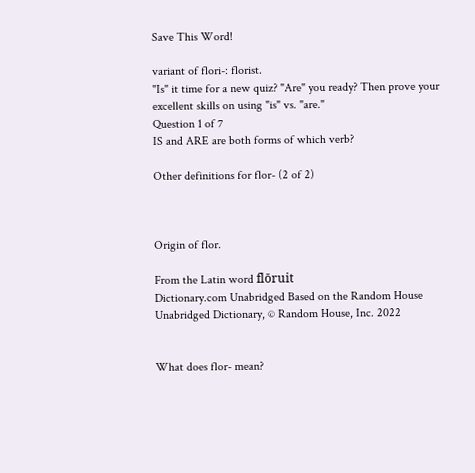Save This Word!

variant of flori-: florist.
"Is" it time for a new quiz? "Are" you ready? Then prove your excellent skills on using "is" vs. "are."
Question 1 of 7
IS and ARE are both forms of which verb?

Other definitions for flor- (2 of 2)



Origin of flor.

From the Latin word flōruit
Dictionary.com Unabridged Based on the Random House Unabridged Dictionary, © Random House, Inc. 2022


What does flor- mean?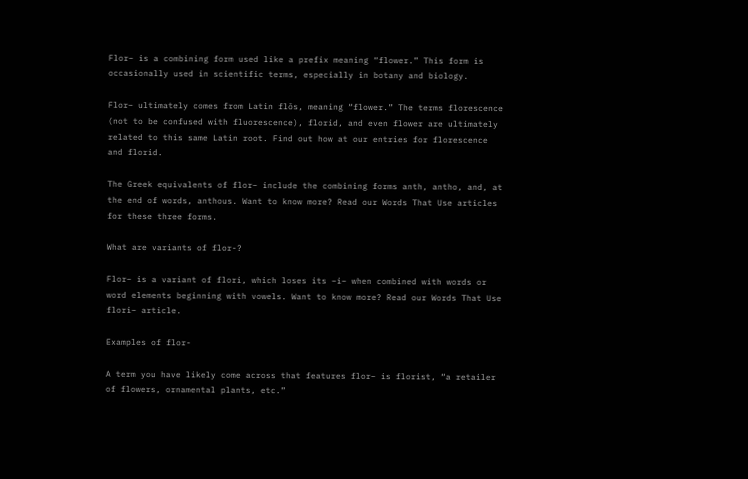Flor– is a combining form used like a prefix meaning “flower.” This form is occasionally used in scientific terms, especially in botany and biology.

Flor– ultimately comes from Latin flōs, meaning “flower.” The terms florescence (not to be confused with fluorescence), florid, and even flower are ultimately related to this same Latin root. Find out how at our entries for florescence and florid.

The Greek equivalents of flor– include the combining forms anth, antho, and, at the end of words, anthous. Want to know more? Read our Words That Use articles for these three forms.

What are variants of flor-?

Flor– is a variant of flori, which loses its –i– when combined with words or word elements beginning with vowels. Want to know more? Read our Words That Use flori– article.

Examples of flor-

A term you have likely come across that features flor– is florist, “a retailer of flowers, ornamental plants, etc.”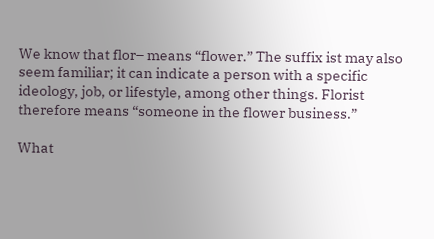We know that flor– means “flower.” The suffix ist may also seem familiar; it can indicate a person with a specific ideology, job, or lifestyle, among other things. Florist therefore means “someone in the flower business.”

What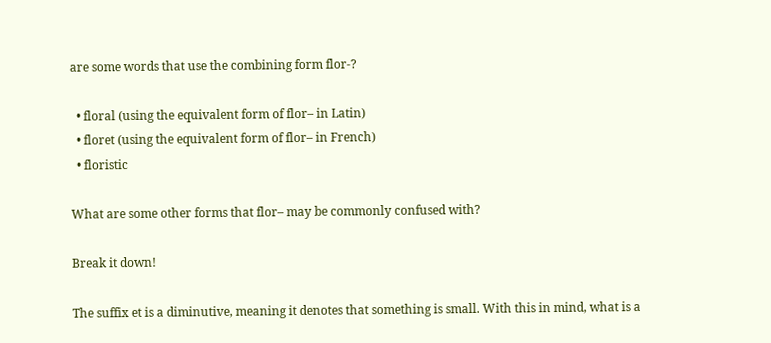are some words that use the combining form flor-?

  • floral (using the equivalent form of flor– in Latin)
  • floret (using the equivalent form of flor– in French)
  • floristic

What are some other forms that flor– may be commonly confused with?

Break it down!

The suffix et is a diminutive, meaning it denotes that something is small. With this in mind, what is a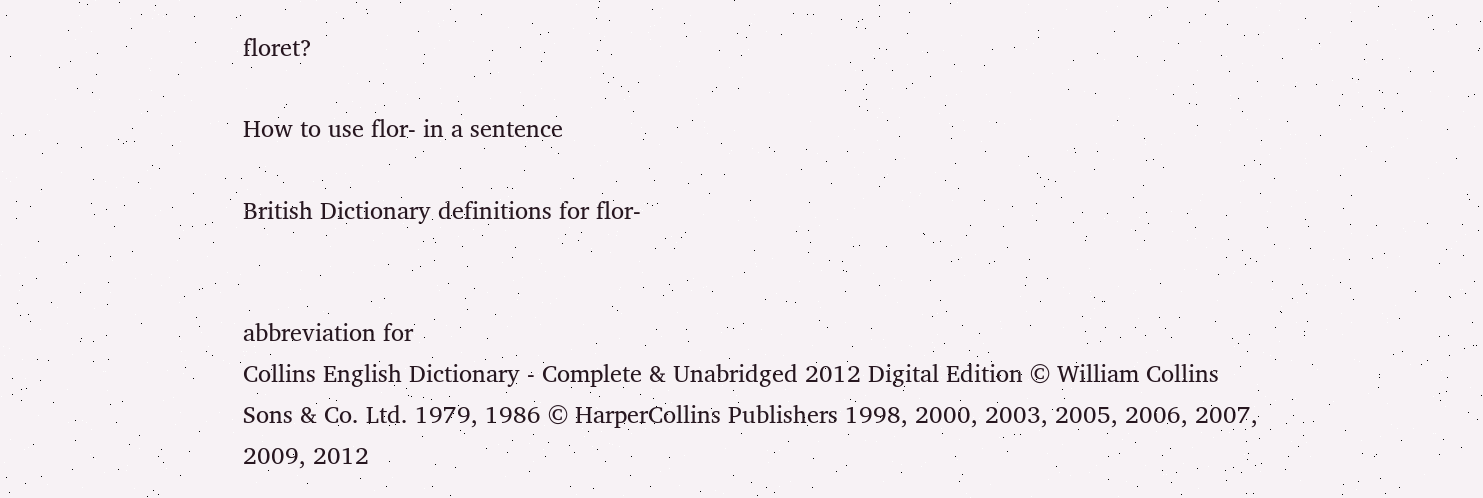floret?

How to use flor- in a sentence

British Dictionary definitions for flor-


abbreviation for
Collins English Dictionary - Complete & Unabridged 2012 Digital Edition © William Collins Sons & Co. Ltd. 1979, 1986 © HarperCollins Publishers 1998, 2000, 2003, 2005, 2006, 2007, 2009, 2012